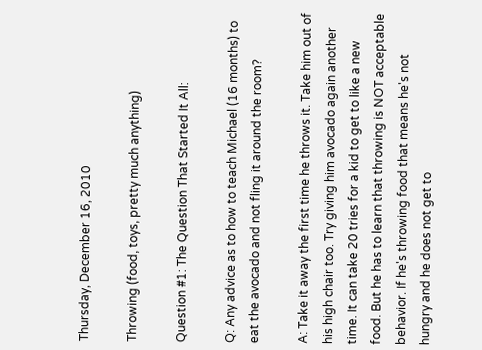Thursday, December 16, 2010

Throwing (food, toys, pretty much anything)

Question #1: The Question That Started It All:

Q: Any advice as to how to teach Michael (16 months) to eat the avocado and not fling it around the room?

A: Take it away the first time he throws it. Take him out of his high chair too. Try giving him avocado again another time. It can take 20 tries for a kid to get to like a new food. But he has to learn that throwing is NOT acceptable behavior. If he's throwing food that means he's not hungry and he does not get to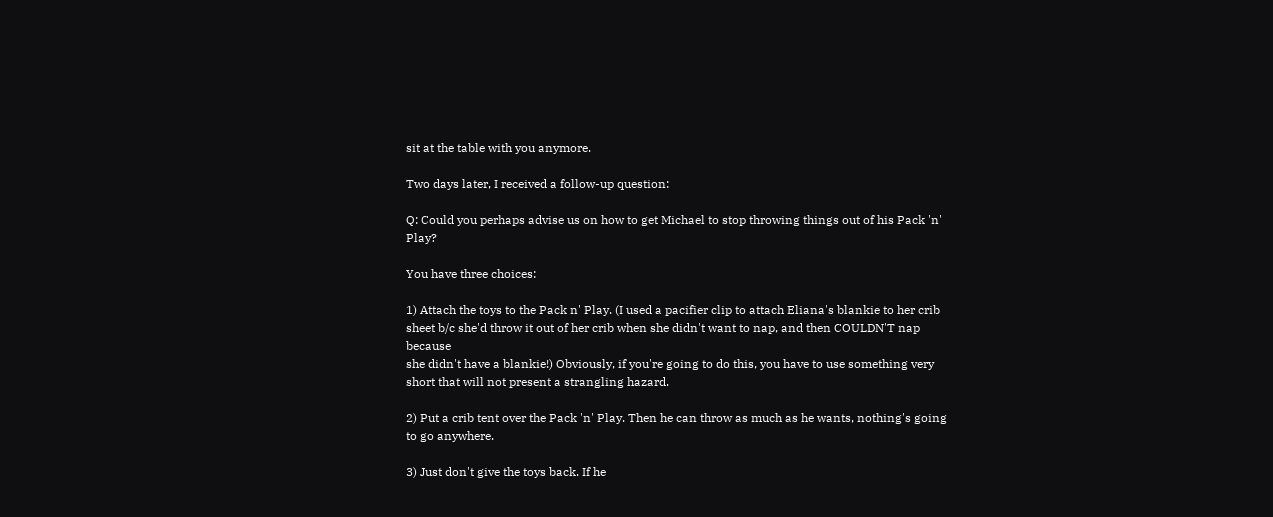sit at the table with you anymore.

Two days later, I received a follow-up question:

Q: Could you perhaps advise us on how to get Michael to stop throwing things out of his Pack 'n' Play?

You have three choices:

1) Attach the toys to the Pack n' Play. (I used a pacifier clip to attach Eliana's blankie to her crib sheet b/c she'd throw it out of her crib when she didn't want to nap, and then COULDN'T nap because
she didn't have a blankie!) Obviously, if you're going to do this, you have to use something very short that will not present a strangling hazard.

2) Put a crib tent over the Pack 'n' Play. Then he can throw as much as he wants, nothing's going to go anywhere.

3) Just don't give the toys back. If he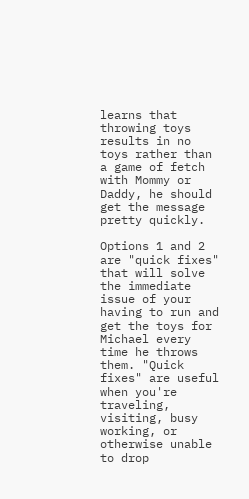learns that throwing toys results in no toys rather than a game of fetch with Mommy or Daddy, he should get the message pretty quickly.

Options 1 and 2 are "quick fixes" that will solve the immediate issue of your having to run and get the toys for Michael every time he throws them. "Quick fixes" are useful when you're traveling, visiting, busy working, or otherwise unable to drop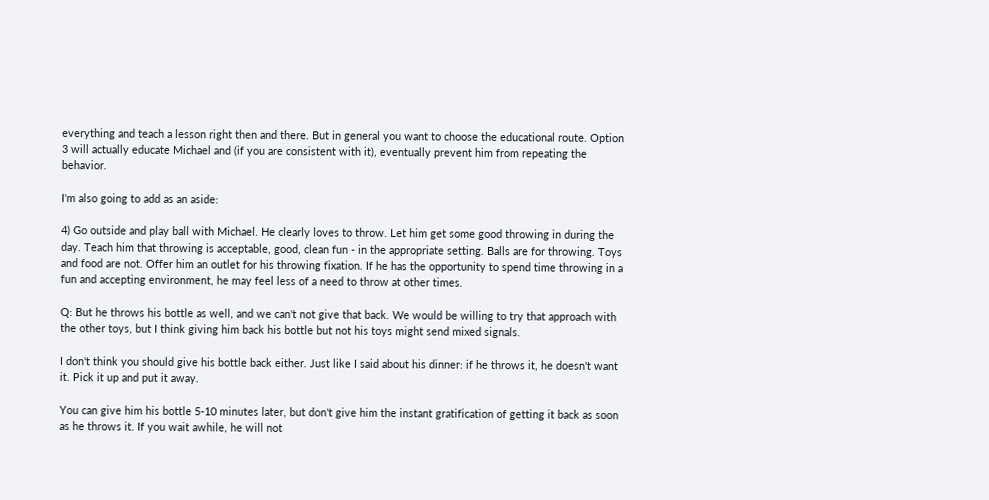everything and teach a lesson right then and there. But in general you want to choose the educational route. Option 3 will actually educate Michael and (if you are consistent with it), eventually prevent him from repeating the behavior.

I'm also going to add as an aside:

4) Go outside and play ball with Michael. He clearly loves to throw. Let him get some good throwing in during the day. Teach him that throwing is acceptable, good, clean fun - in the appropriate setting. Balls are for throwing. Toys and food are not. Offer him an outlet for his throwing fixation. If he has the opportunity to spend time throwing in a fun and accepting environment, he may feel less of a need to throw at other times.

Q: But he throws his bottle as well, and we can't not give that back. We would be willing to try that approach with the other toys, but I think giving him back his bottle but not his toys might send mixed signals.

I don't think you should give his bottle back either. Just like I said about his dinner: if he throws it, he doesn't want it. Pick it up and put it away.

You can give him his bottle 5-10 minutes later, but don't give him the instant gratification of getting it back as soon as he throws it. If you wait awhile, he will not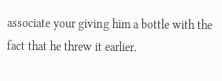associate your giving him a bottle with the fact that he threw it earlier.